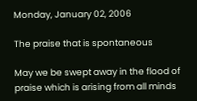Monday, January 02, 2006

The praise that is spontaneous

May we be swept away in the flood of praise which is arising from all minds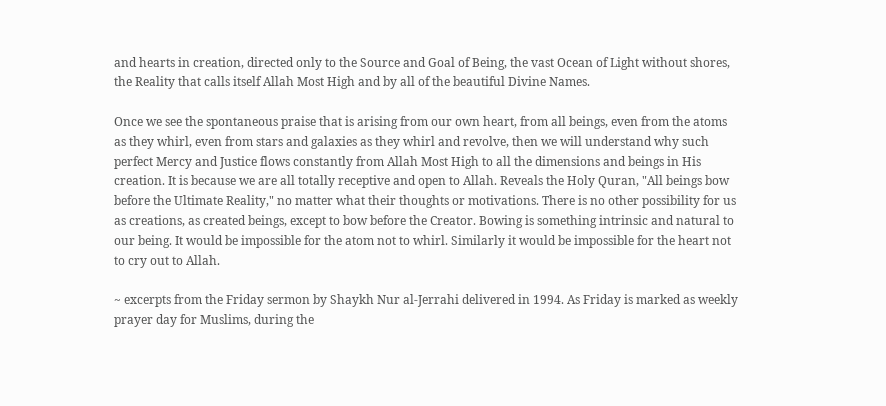and hearts in creation, directed only to the Source and Goal of Being, the vast Ocean of Light without shores, the Reality that calls itself Allah Most High and by all of the beautiful Divine Names.

Once we see the spontaneous praise that is arising from our own heart, from all beings, even from the atoms as they whirl, even from stars and galaxies as they whirl and revolve, then we will understand why such perfect Mercy and Justice flows constantly from Allah Most High to all the dimensions and beings in His creation. It is because we are all totally receptive and open to Allah. Reveals the Holy Quran, "All beings bow before the Ultimate Reality," no matter what their thoughts or motivations. There is no other possibility for us as creations, as created beings, except to bow before the Creator. Bowing is something intrinsic and natural to our being. It would be impossible for the atom not to whirl. Similarly it would be impossible for the heart not to cry out to Allah.

~ excerpts from the Friday sermon by Shaykh Nur al-Jerrahi delivered in 1994. As Friday is marked as weekly prayer day for Muslims, during the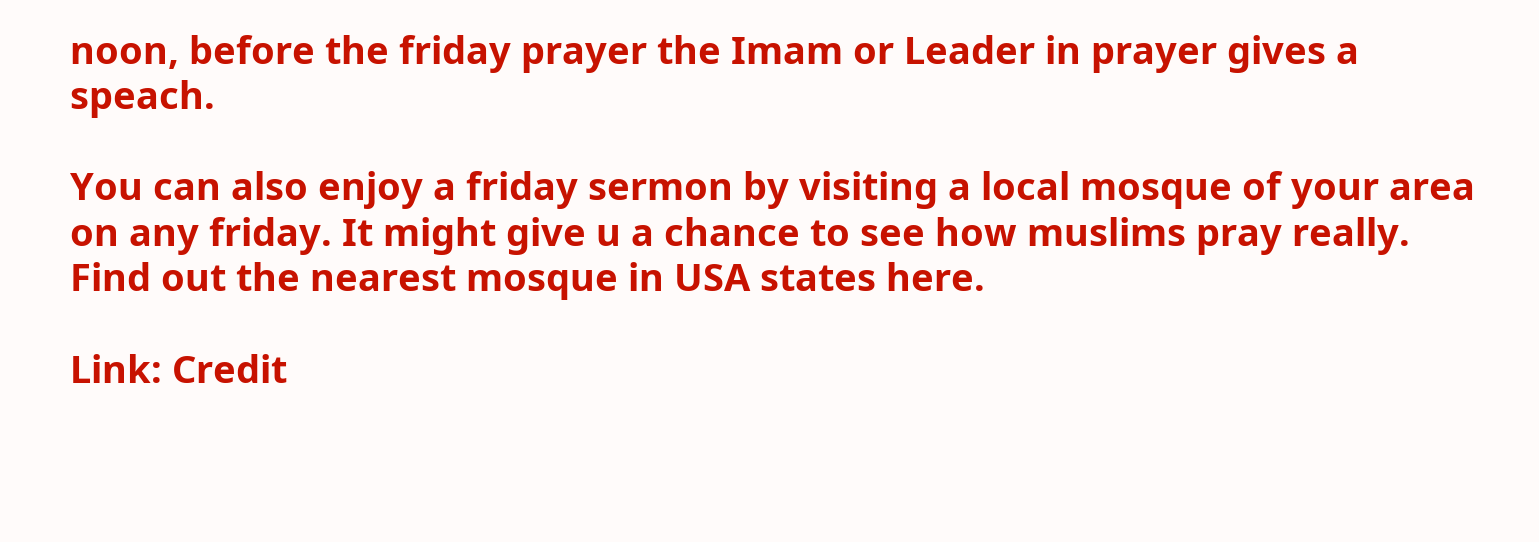noon, before the friday prayer the Imam or Leader in prayer gives a speach.

You can also enjoy a friday sermon by visiting a local mosque of your area on any friday. It might give u a chance to see how muslims pray really. Find out the nearest mosque in USA states here.

Link: Credit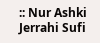:: Nur Ashki Jerrahi Sufi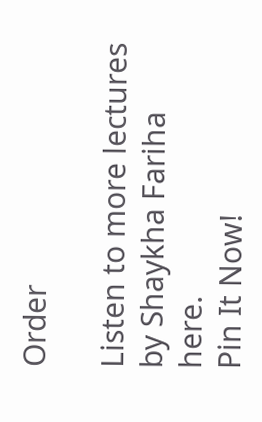Order

Listen to more lectures by Shaykha Fariha here.
Pin It Now!